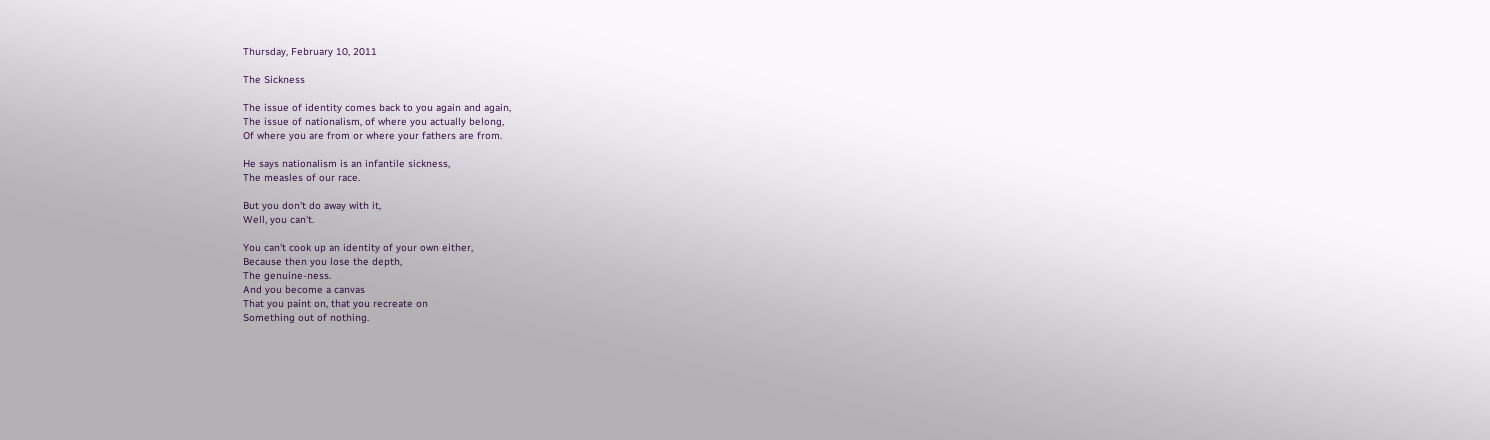Thursday, February 10, 2011

The Sickness

The issue of identity comes back to you again and again,
The issue of nationalism, of where you actually belong,
Of where you are from or where your fathers are from.

He says nationalism is an infantile sickness,
The measles of our race.

But you don't do away with it,
Well, you can't.

You can't cook up an identity of your own either,
Because then you lose the depth,
The genuine-ness.
And you become a canvas
That you paint on, that you recreate on
Something out of nothing.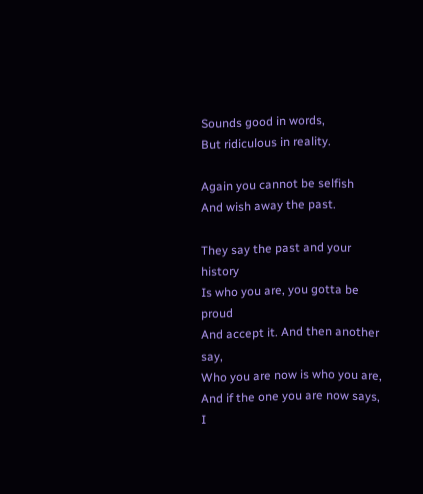Sounds good in words,
But ridiculous in reality.

Again you cannot be selfish
And wish away the past.

They say the past and your history
Is who you are, you gotta be proud
And accept it. And then another say,
Who you are now is who you are,
And if the one you are now says,
I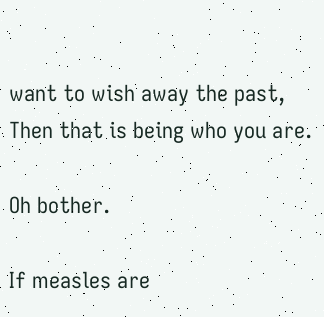want to wish away the past,
Then that is being who you are.

Oh bother.

If measles are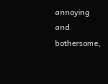annoying and bothersome,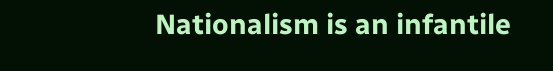Nationalism is an infantile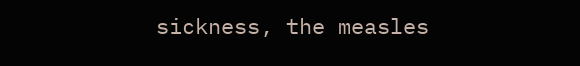sickness, the measles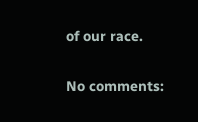of our race.

No comments: